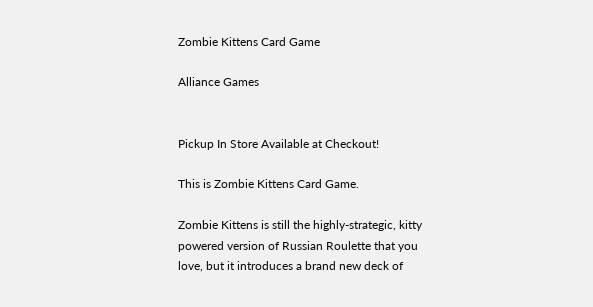Zombie Kittens Card Game

Alliance Games


Pickup In Store Available at Checkout!

This is Zombie Kittens Card Game.

Zombie Kittens is still the highly-strategic, kitty powered version of Russian Roulette that you love, but it introduces a brand new deck of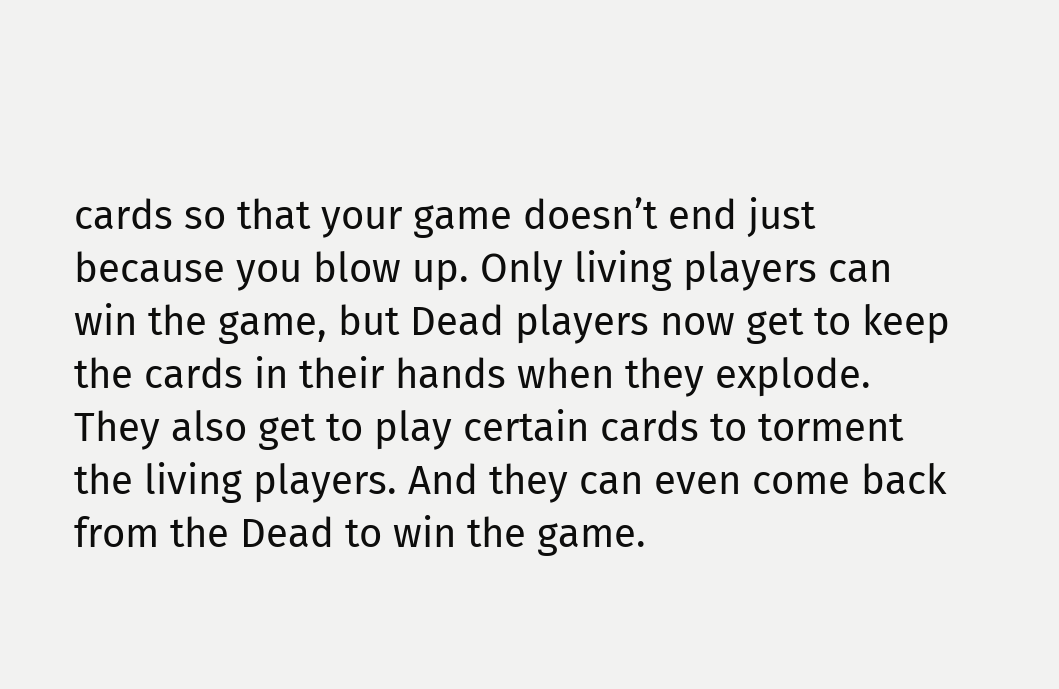cards so that your game doesn’t end just because you blow up. Only living players can win the game, but Dead players now get to keep the cards in their hands when they explode. They also get to play certain cards to torment the living players. And they can even come back from the Dead to win the game.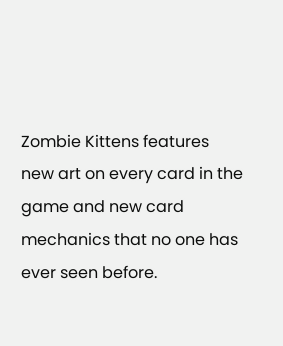Zombie Kittens features new art on every card in the game and new card mechanics that no one has ever seen before.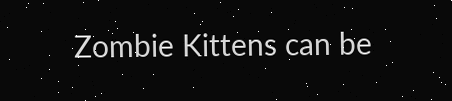Zombie Kittens can be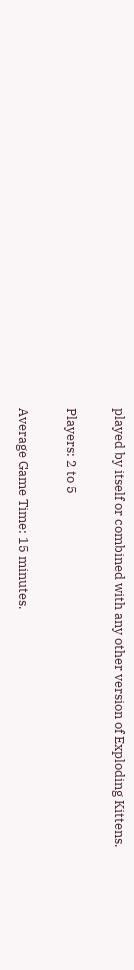played by itself or combined with any other version of Exploding Kittens.

Players: 2 to 5

Average Game Time: 15 minutes.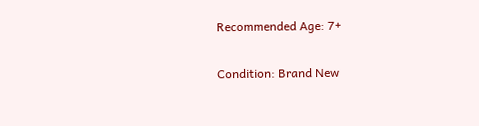Recommended Age: 7+

Condition: Brand New